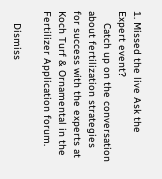1. Missed the live Ask the Expert event?
    Catch up on the conversation about fertilization strategies for success with the experts at Koch Turf & Ornamental in the Fertilizer Application forum.

    Dismiss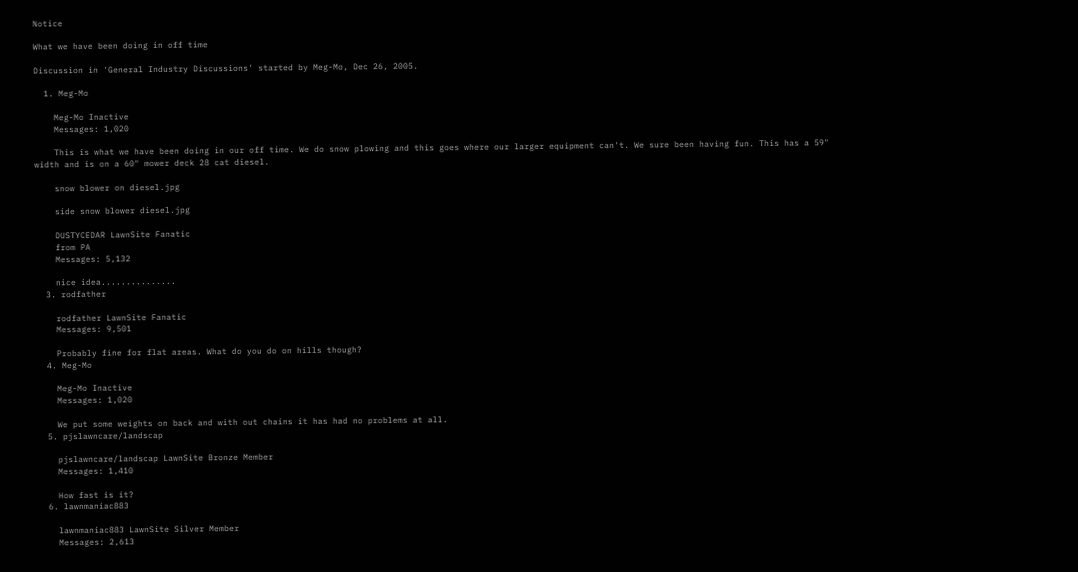Notice

What we have been doing in off time

Discussion in 'General Industry Discussions' started by Meg-Mo, Dec 26, 2005.

  1. Meg-Mo

    Meg-Mo Inactive
    Messages: 1,020

    This is what we have been doing in our off time. We do snow plowing and this goes where our larger equipment can't. We sure been having fun. This has a 59" width and is on a 60" mower deck 28 cat diesel.

    snow blower on diesel.jpg

    side snow blower diesel.jpg

    DUSTYCEDAR LawnSite Fanatic
    from PA
    Messages: 5,132

    nice idea...............
  3. rodfather

    rodfather LawnSite Fanatic
    Messages: 9,501

    Probably fine for flat areas. What do you do on hills though?
  4. Meg-Mo

    Meg-Mo Inactive
    Messages: 1,020

    We put some weights on back and with out chains it has had no problems at all.
  5. pjslawncare/landscap

    pjslawncare/landscap LawnSite Bronze Member
    Messages: 1,410

    How fast is it?
  6. lawnmaniac883

    lawnmaniac883 LawnSite Silver Member
    Messages: 2,613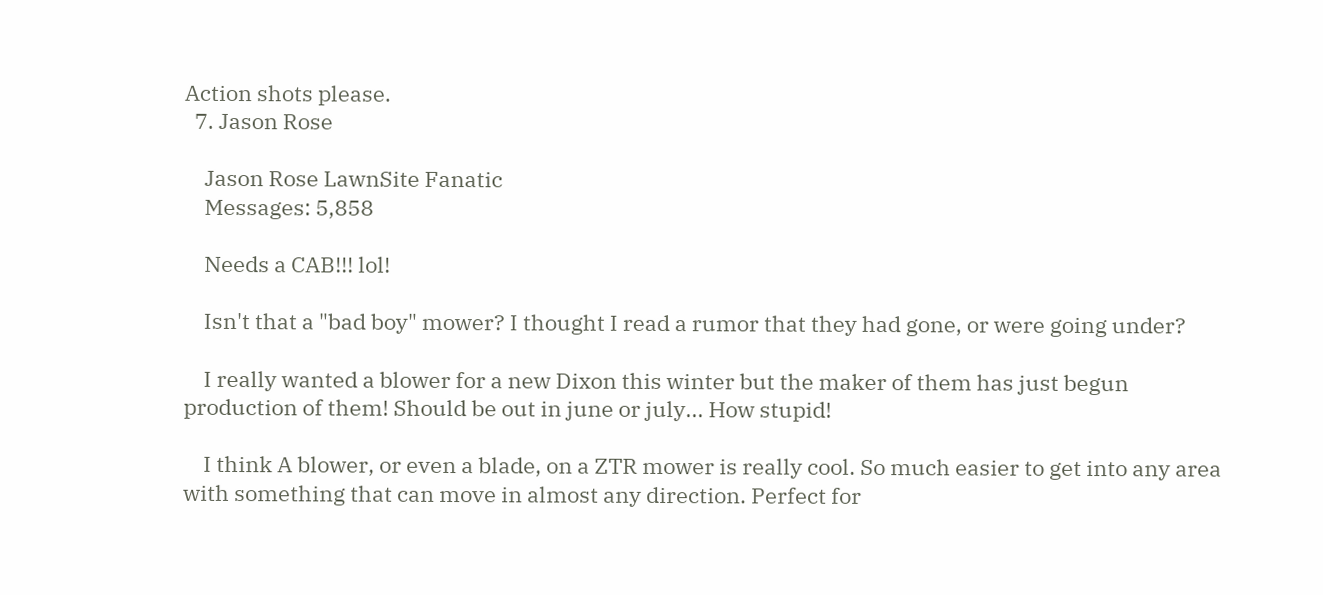Action shots please.
  7. Jason Rose

    Jason Rose LawnSite Fanatic
    Messages: 5,858

    Needs a CAB!!! lol!

    Isn't that a "bad boy" mower? I thought I read a rumor that they had gone, or were going under?

    I really wanted a blower for a new Dixon this winter but the maker of them has just begun production of them! Should be out in june or july... How stupid!

    I think A blower, or even a blade, on a ZTR mower is really cool. So much easier to get into any area with something that can move in almost any direction. Perfect for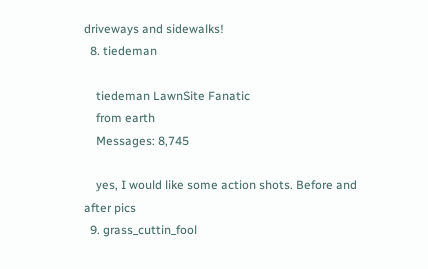driveways and sidewalks!
  8. tiedeman

    tiedeman LawnSite Fanatic
    from earth
    Messages: 8,745

    yes, I would like some action shots. Before and after pics
  9. grass_cuttin_fool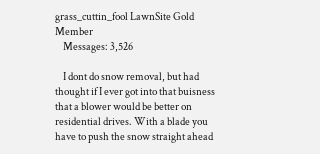grass_cuttin_fool LawnSite Gold Member
    Messages: 3,526

    I dont do snow removal, but had thought if I ever got into that buisness that a blower would be better on residential drives. With a blade you have to push the snow straight ahead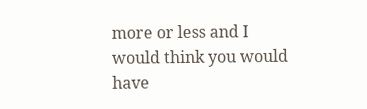more or less and I would think you would have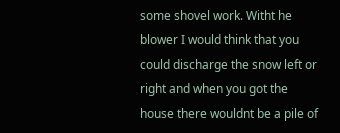some shovel work. Witht he blower I would think that you could discharge the snow left or right and when you got the house there wouldnt be a pile of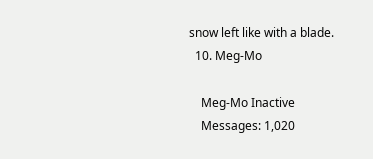snow left like with a blade.
  10. Meg-Mo

    Meg-Mo Inactive
    Messages: 1,020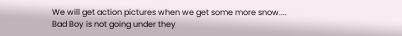We will get action pictures when we get some more snow.... Bad Boy is not going under they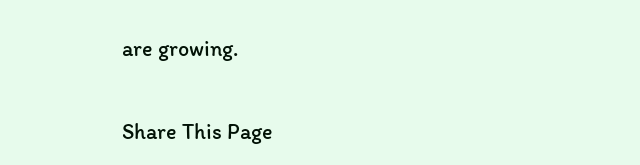are growing.

Share This Page